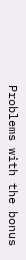Problems with the bonus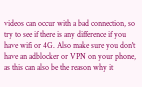videos can occur with a bad connection, so try to see if there is any difference if you have wifi or 4G. Also make sure you don't have an adblocker or VPN on your phone, as this can also be the reason why it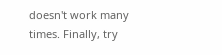doesn't work many times. Finally, try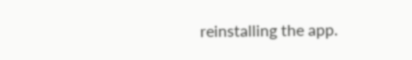reinstalling the app.